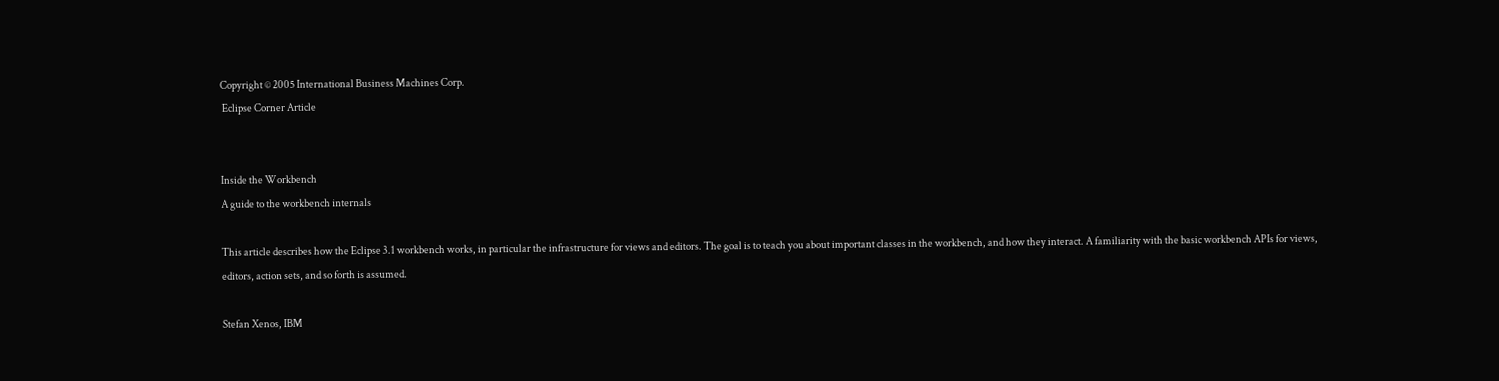Copyright © 2005 International Business Machines Corp.
 Eclipse Corner Article


Inside the Workbench
A guide to the workbench internals

This article describes how the Eclipse 3.1 workbench works, in particular the infrastructure for views and editors. The goal is to teach you about important classes in the workbench, and how they interact. A familiarity with the basic workbench APIs for views, editors, action sets, and so forth is assumed.

Stefan Xenos, IBM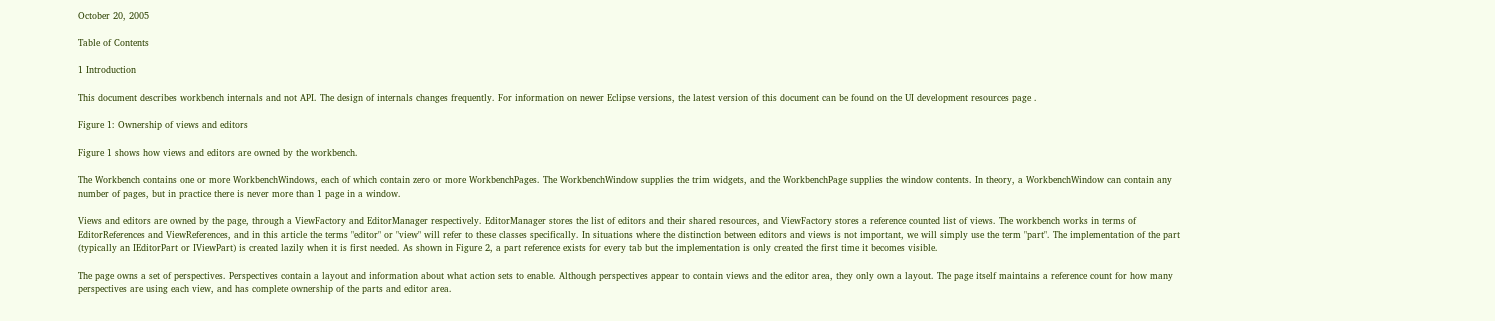October 20, 2005

Table of Contents

1 Introduction

This document describes workbench internals and not API. The design of internals changes frequently. For information on newer Eclipse versions, the latest version of this document can be found on the UI development resources page .

Figure 1: Ownership of views and editors

Figure 1 shows how views and editors are owned by the workbench.

The Workbench contains one or more WorkbenchWindows, each of which contain zero or more WorkbenchPages. The WorkbenchWindow supplies the trim widgets, and the WorkbenchPage supplies the window contents. In theory, a WorkbenchWindow can contain any number of pages, but in practice there is never more than 1 page in a window.

Views and editors are owned by the page, through a ViewFactory and EditorManager respectively. EditorManager stores the list of editors and their shared resources, and ViewFactory stores a reference counted list of views. The workbench works in terms of EditorReferences and ViewReferences, and in this article the terms "editor" or "view" will refer to these classes specifically. In situations where the distinction between editors and views is not important, we will simply use the term "part". The implementation of the part (typically an IEditorPart or IViewPart) is created lazily when it is first needed. As shown in Figure 2, a part reference exists for every tab but the implementation is only created the first time it becomes visible.

The page owns a set of perspectives. Perspectives contain a layout and information about what action sets to enable. Although perspectives appear to contain views and the editor area, they only own a layout. The page itself maintains a reference count for how many perspectives are using each view, and has complete ownership of the parts and editor area.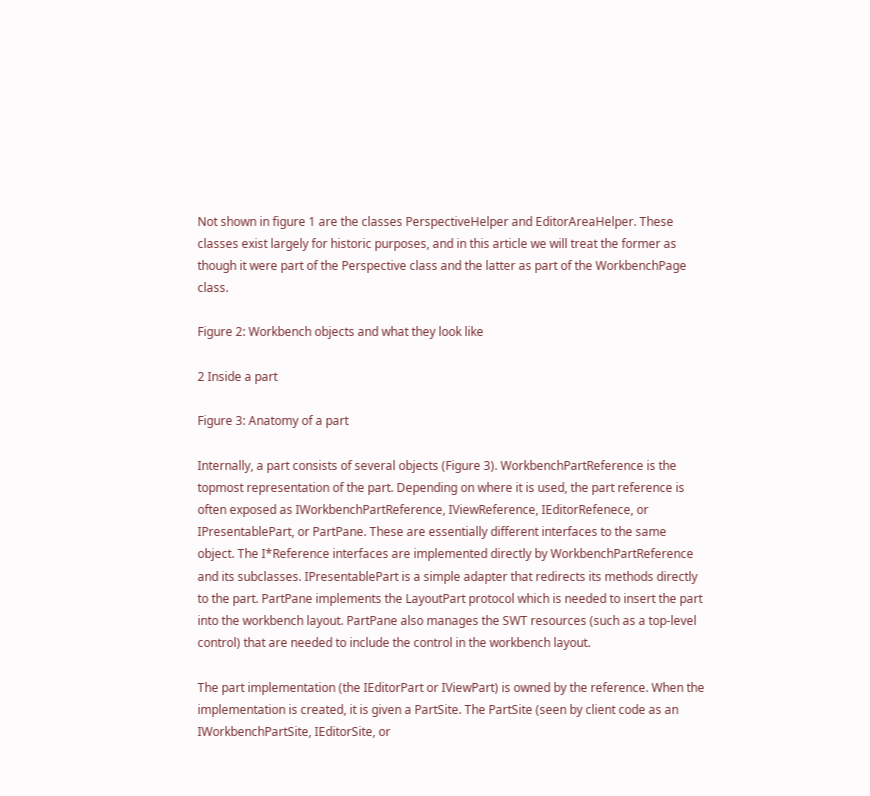Not shown in figure 1 are the classes PerspectiveHelper and EditorAreaHelper. These classes exist largely for historic purposes, and in this article we will treat the former as though it were part of the Perspective class and the latter as part of the WorkbenchPage class.

Figure 2: Workbench objects and what they look like

2 Inside a part

Figure 3: Anatomy of a part

Internally, a part consists of several objects (Figure 3). WorkbenchPartReference is the topmost representation of the part. Depending on where it is used, the part reference is often exposed as IWorkbenchPartReference, IViewReference, IEditorRefenece, or IPresentablePart, or PartPane. These are essentially different interfaces to the same object. The I*Reference interfaces are implemented directly by WorkbenchPartReference and its subclasses. IPresentablePart is a simple adapter that redirects its methods directly to the part. PartPane implements the LayoutPart protocol which is needed to insert the part into the workbench layout. PartPane also manages the SWT resources (such as a top-level control) that are needed to include the control in the workbench layout.

The part implementation (the IEditorPart or IViewPart) is owned by the reference. When the implementation is created, it is given a PartSite. The PartSite (seen by client code as an IWorkbenchPartSite, IEditorSite, or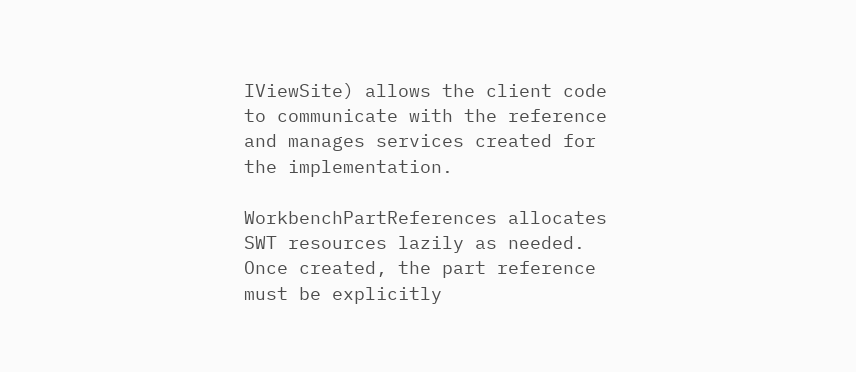IViewSite) allows the client code to communicate with the reference and manages services created for the implementation.

WorkbenchPartReferences allocates SWT resources lazily as needed. Once created, the part reference must be explicitly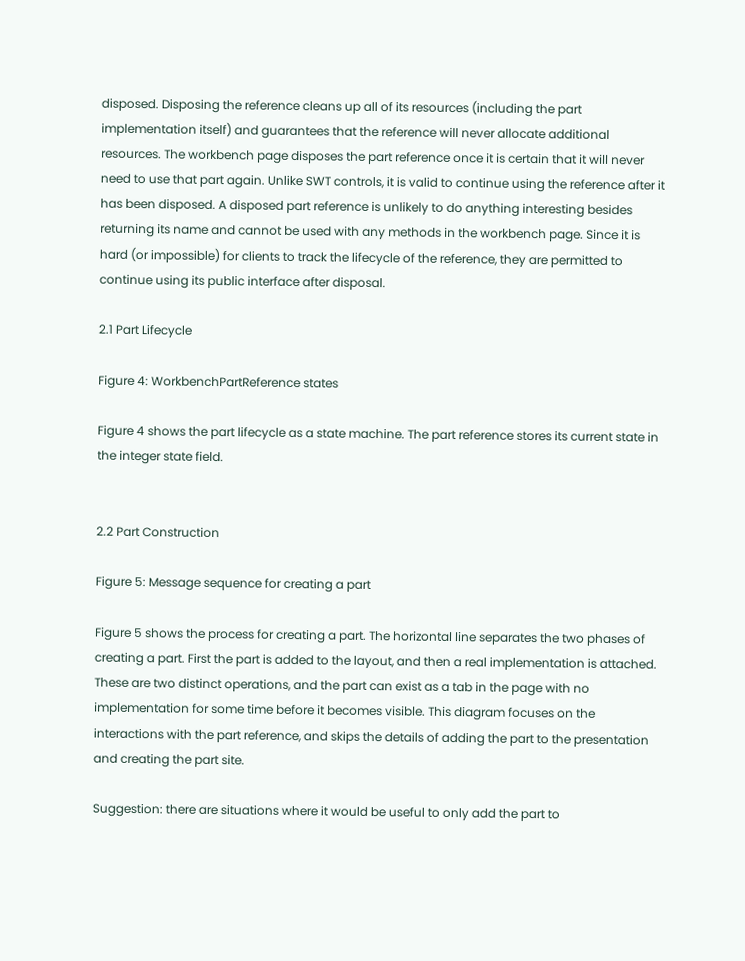disposed. Disposing the reference cleans up all of its resources (including the part implementation itself) and guarantees that the reference will never allocate additional resources. The workbench page disposes the part reference once it is certain that it will never need to use that part again. Unlike SWT controls, it is valid to continue using the reference after it has been disposed. A disposed part reference is unlikely to do anything interesting besides returning its name and cannot be used with any methods in the workbench page. Since it is hard (or impossible) for clients to track the lifecycle of the reference, they are permitted to continue using its public interface after disposal.

2.1 Part Lifecycle

Figure 4: WorkbenchPartReference states

Figure 4 shows the part lifecycle as a state machine. The part reference stores its current state in the integer state field.


2.2 Part Construction

Figure 5: Message sequence for creating a part

Figure 5 shows the process for creating a part. The horizontal line separates the two phases of creating a part. First the part is added to the layout, and then a real implementation is attached. These are two distinct operations, and the part can exist as a tab in the page with no implementation for some time before it becomes visible. This diagram focuses on the interactions with the part reference, and skips the details of adding the part to the presentation and creating the part site.

Suggestion: there are situations where it would be useful to only add the part to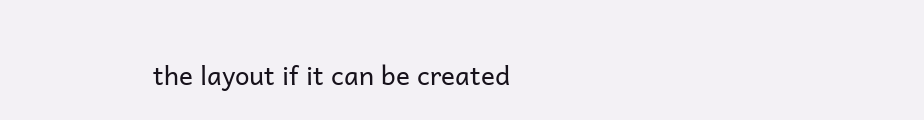the layout if it can be created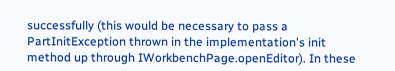successfully (this would be necessary to pass a PartInitException thrown in the implementation's init method up through IWorkbenchPage.openEditor). In these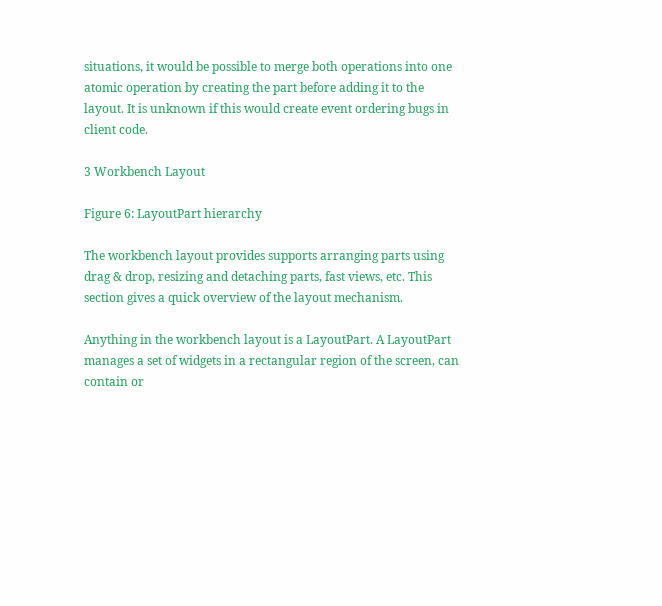situations, it would be possible to merge both operations into one atomic operation by creating the part before adding it to the layout. It is unknown if this would create event ordering bugs in client code.

3 Workbench Layout

Figure 6: LayoutPart hierarchy

The workbench layout provides supports arranging parts using drag & drop, resizing and detaching parts, fast views, etc. This section gives a quick overview of the layout mechanism.

Anything in the workbench layout is a LayoutPart. A LayoutPart manages a set of widgets in a rectangular region of the screen, can contain or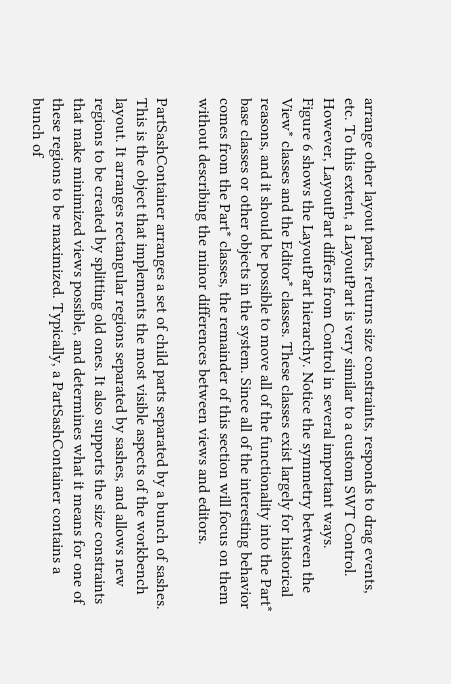arrange other layout parts, returns size constraints, responds to drag events, etc. To this extent, a LayoutPart is very similar to a custom SWT Control. However, LayoutPart differs from Control in several important ways.
Figure 6 shows the LayoutPart hierarchy. Notice the symmetry between the View* classes and the Editor* classes. These classes exist largely for historical reasons, and it should be possible to move all of the functionality into the Part* base classes or other objects in the system. Since all of the interesting behavior comes from the Part* classes, the remainder of this section will focus on them without describing the minor differences between views and editors.

PartSashContainer arranges a set of child parts separated by a bunch of sashes. This is the object that implements the most visible aspects of the workbench layout. It arranges rectangular regions separated by sashes, and allows new regions to be created by splitting old ones. It also supports the size constraints that make minimized views possible, and determines what it means for one of these regions to be maximized. Typically, a PartSashContainer contains a bunch of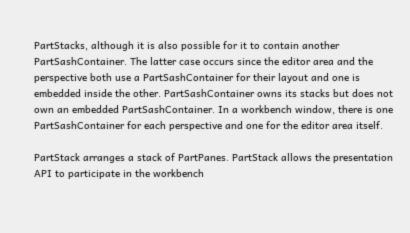PartStacks, although it is also possible for it to contain another PartSashContainer. The latter case occurs since the editor area and the perspective both use a PartSashContainer for their layout and one is embedded inside the other. PartSashContainer owns its stacks but does not own an embedded PartSashContainer. In a workbench window, there is one PartSashContainer for each perspective and one for the editor area itself.

PartStack arranges a stack of PartPanes. PartStack allows the presentation API to participate in the workbench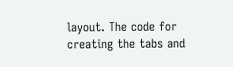layout. The code for creating the tabs and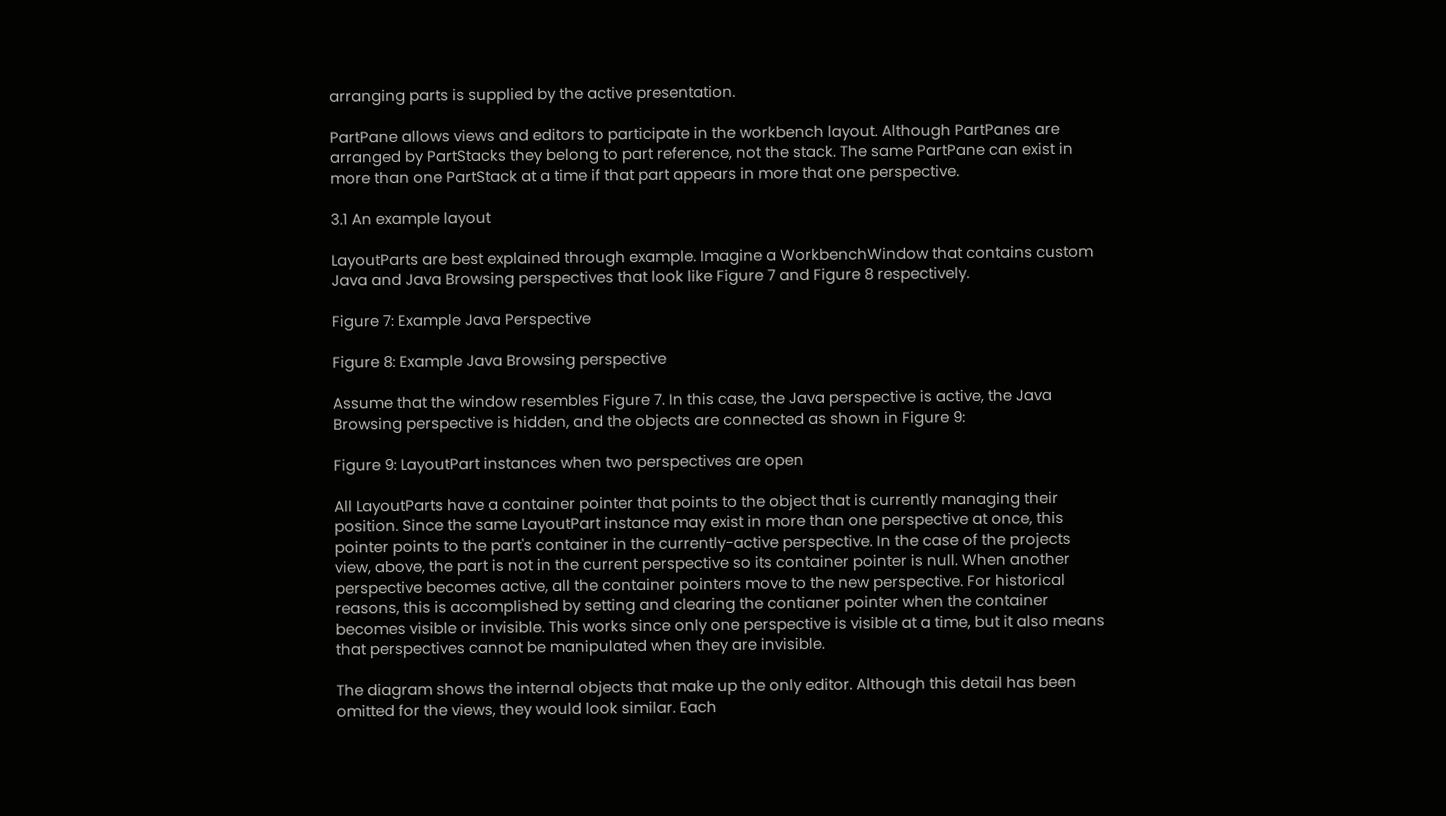arranging parts is supplied by the active presentation.

PartPane allows views and editors to participate in the workbench layout. Although PartPanes are arranged by PartStacks they belong to part reference, not the stack. The same PartPane can exist in more than one PartStack at a time if that part appears in more that one perspective.

3.1 An example layout

LayoutParts are best explained through example. Imagine a WorkbenchWindow that contains custom Java and Java Browsing perspectives that look like Figure 7 and Figure 8 respectively.

Figure 7: Example Java Perspective

Figure 8: Example Java Browsing perspective

Assume that the window resembles Figure 7. In this case, the Java perspective is active, the Java Browsing perspective is hidden, and the objects are connected as shown in Figure 9:

Figure 9: LayoutPart instances when two perspectives are open

All LayoutParts have a container pointer that points to the object that is currently managing their position. Since the same LayoutPart instance may exist in more than one perspective at once, this pointer points to the part's container in the currently-active perspective. In the case of the projects view, above, the part is not in the current perspective so its container pointer is null. When another perspective becomes active, all the container pointers move to the new perspective. For historical reasons, this is accomplished by setting and clearing the contianer pointer when the container becomes visible or invisible. This works since only one perspective is visible at a time, but it also means that perspectives cannot be manipulated when they are invisible.

The diagram shows the internal objects that make up the only editor. Although this detail has been omitted for the views, they would look similar. Each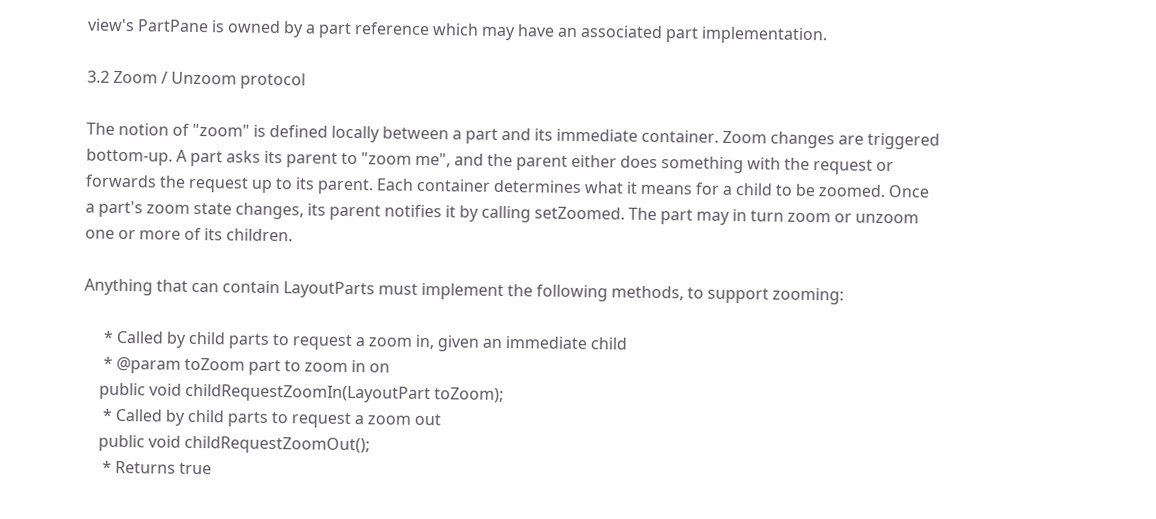view's PartPane is owned by a part reference which may have an associated part implementation.

3.2 Zoom / Unzoom protocol

The notion of "zoom" is defined locally between a part and its immediate container. Zoom changes are triggered bottom-up. A part asks its parent to "zoom me", and the parent either does something with the request or forwards the request up to its parent. Each container determines what it means for a child to be zoomed. Once a part's zoom state changes, its parent notifies it by calling setZoomed. The part may in turn zoom or unzoom one or more of its children.

Anything that can contain LayoutParts must implement the following methods, to support zooming:

     * Called by child parts to request a zoom in, given an immediate child
     * @param toZoom part to zoom in on
    public void childRequestZoomIn(LayoutPart toZoom);
     * Called by child parts to request a zoom out
    public void childRequestZoomOut();
     * Returns true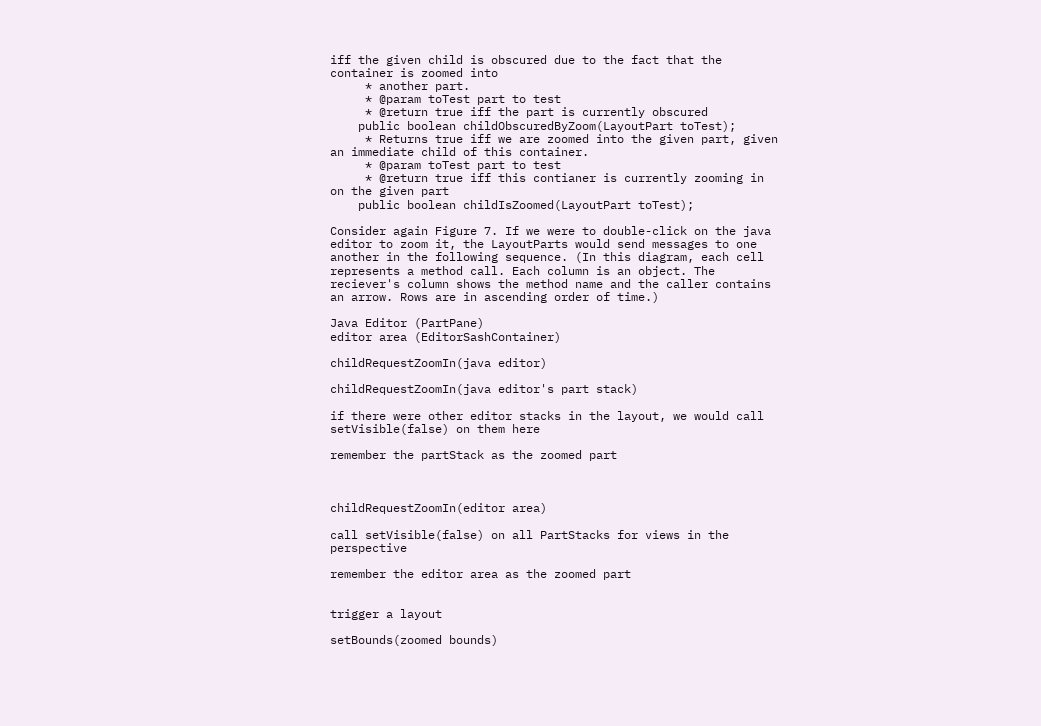iff the given child is obscured due to the fact that the container is zoomed into
     * another part.
     * @param toTest part to test
     * @return true iff the part is currently obscured
    public boolean childObscuredByZoom(LayoutPart toTest);
     * Returns true iff we are zoomed into the given part, given an immediate child of this container.
     * @param toTest part to test
     * @return true iff this contianer is currently zooming in on the given part
    public boolean childIsZoomed(LayoutPart toTest);

Consider again Figure 7. If we were to double-click on the java editor to zoom it, the LayoutParts would send messages to one another in the following sequence. (In this diagram, each cell represents a method call. Each column is an object. The reciever's column shows the method name and the caller contains an arrow. Rows are in ascending order of time.)

Java Editor (PartPane)
editor area (EditorSashContainer)

childRequestZoomIn(java editor)

childRequestZoomIn(java editor's part stack)

if there were other editor stacks in the layout, we would call setVisible(false) on them here

remember the partStack as the zoomed part



childRequestZoomIn(editor area)

call setVisible(false) on all PartStacks for views in the perspective

remember the editor area as the zoomed part


trigger a layout

setBounds(zoomed bounds)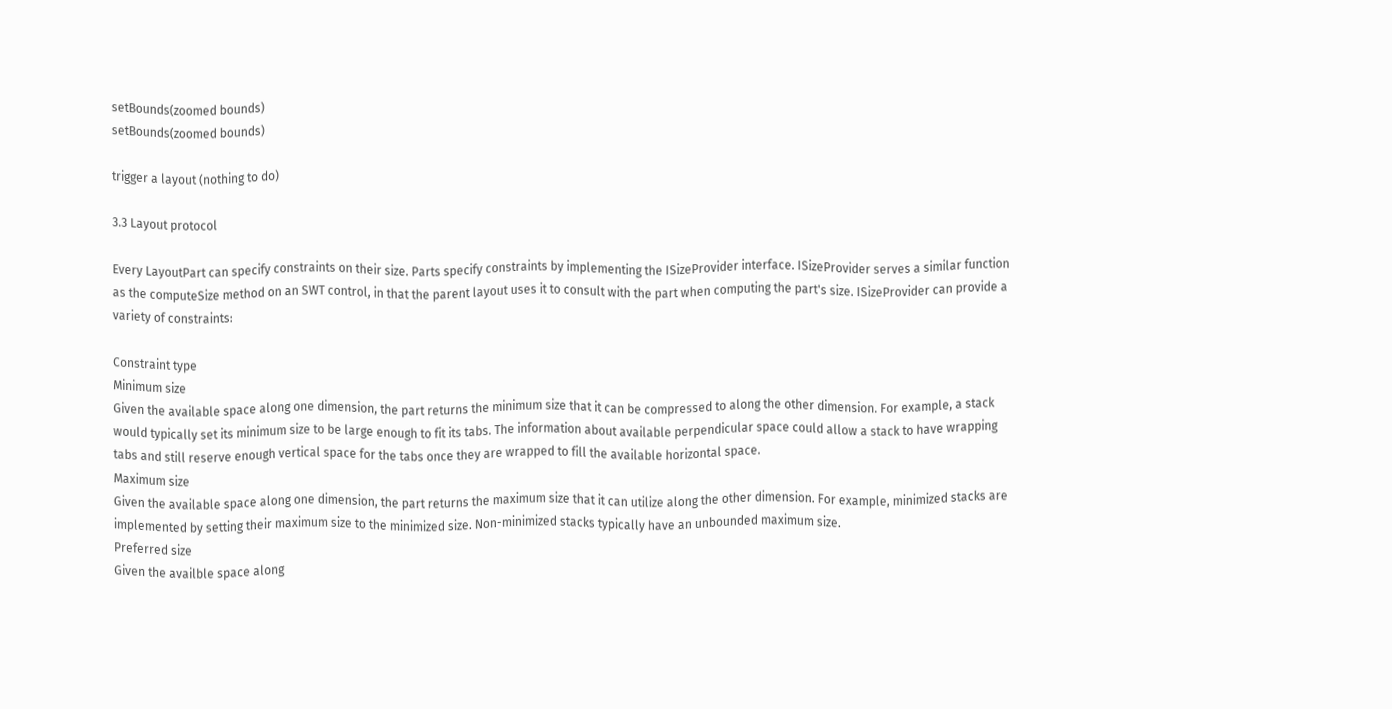setBounds(zoomed bounds)
setBounds(zoomed bounds)

trigger a layout (nothing to do)

3.3 Layout protocol

Every LayoutPart can specify constraints on their size. Parts specify constraints by implementing the ISizeProvider interface. ISizeProvider serves a similar function as the computeSize method on an SWT control, in that the parent layout uses it to consult with the part when computing the part's size. ISizeProvider can provide a variety of constraints:

Constraint type
Minimum size
Given the available space along one dimension, the part returns the minimum size that it can be compressed to along the other dimension. For example, a stack would typically set its minimum size to be large enough to fit its tabs. The information about available perpendicular space could allow a stack to have wrapping tabs and still reserve enough vertical space for the tabs once they are wrapped to fill the available horizontal space.
Maximum size
Given the available space along one dimension, the part returns the maximum size that it can utilize along the other dimension. For example, minimized stacks are implemented by setting their maximum size to the minimized size. Non-minimized stacks typically have an unbounded maximum size.
Preferred size
Given the availble space along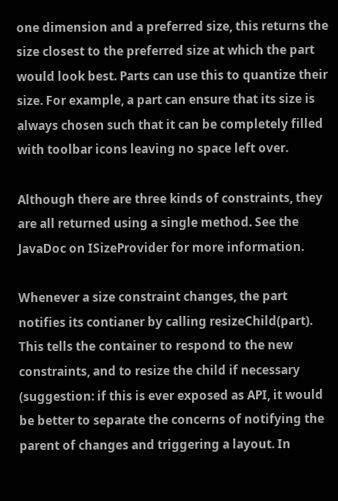one dimension and a preferred size, this returns the size closest to the preferred size at which the part would look best. Parts can use this to quantize their size. For example, a part can ensure that its size is always chosen such that it can be completely filled with toolbar icons leaving no space left over.

Although there are three kinds of constraints, they are all returned using a single method. See the JavaDoc on ISizeProvider for more information.

Whenever a size constraint changes, the part notifies its contianer by calling resizeChild(part). This tells the container to respond to the new constraints, and to resize the child if necessary (suggestion: if this is ever exposed as API, it would be better to separate the concerns of notifying the parent of changes and triggering a layout. In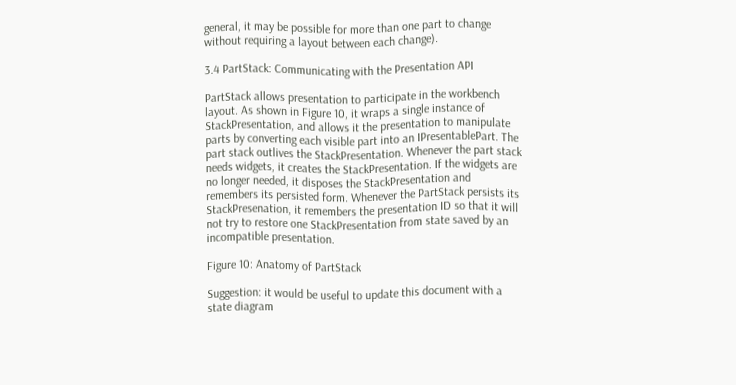general, it may be possible for more than one part to change without requiring a layout between each change).

3.4 PartStack: Communicating with the Presentation API

PartStack allows presentation to participate in the workbench layout. As shown in Figure 10, it wraps a single instance of StackPresentation, and allows it the presentation to manipulate parts by converting each visible part into an IPresentablePart. The part stack outlives the StackPresentation. Whenever the part stack needs widgets, it creates the StackPresentation. If the widgets are no longer needed, it disposes the StackPresentation and remembers its persisted form. Whenever the PartStack persists its StackPresenation, it remembers the presentation ID so that it will not try to restore one StackPresentation from state saved by an incompatible presentation.

Figure 10: Anatomy of PartStack

Suggestion: it would be useful to update this document with a state diagram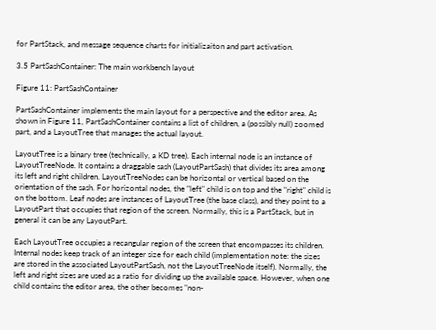for PartStack, and message sequence charts for initializaiton and part activation.

3.5 PartSashContainer: The main workbench layout

Figure 11: PartSashContainer

PartSashContainer implements the main layout for a perspective and the editor area. As shown in Figure 11, PartSashContainer contains a list of children, a (possibly null) zoomed part, and a LayoutTree that manages the actual layout.

LayoutTree is a binary tree (technically, a KD tree). Each internal node is an instance of LayoutTreeNode. It contains a draggable sash (LayoutPartSash) that divides its area among its left and right children. LayoutTreeNodes can be horizontal or vertical based on the orientation of the sash. For horizontal nodes, the "left" child is on top and the "right" child is on the bottom. Leaf nodes are instances of LayoutTree (the base class), and they point to a LayoutPart that occupies that region of the screen. Normally, this is a PartStack, but in general it can be any LayoutPart.

Each LayoutTree occupies a recangular region of the screen that encompasses its children. Internal nodes keep track of an integer size for each child (implementation note: the sizes are stored in the associated LayoutPartSash, not the LayoutTreeNode itself). Normally, the left and right sizes are used as a ratio for dividing up the available space. However, when one child contains the editor area, the other becomes "non-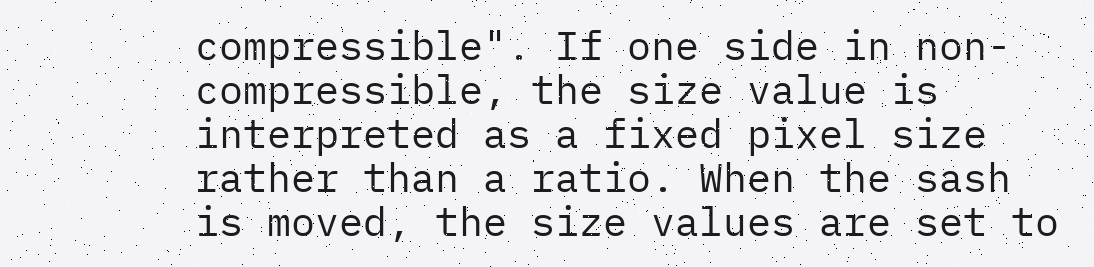compressible". If one side in non-compressible, the size value is interpreted as a fixed pixel size rather than a ratio. When the sash is moved, the size values are set to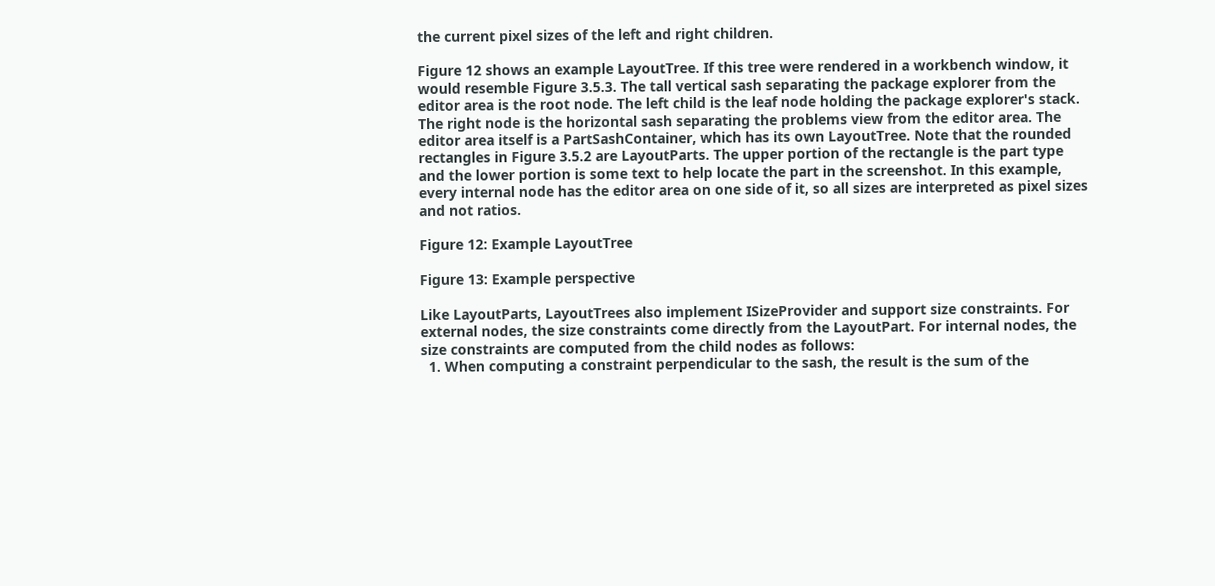the current pixel sizes of the left and right children.

Figure 12 shows an example LayoutTree. If this tree were rendered in a workbench window, it would resemble Figure 3.5.3. The tall vertical sash separating the package explorer from the editor area is the root node. The left child is the leaf node holding the package explorer's stack. The right node is the horizontal sash separating the problems view from the editor area. The editor area itself is a PartSashContainer, which has its own LayoutTree. Note that the rounded rectangles in Figure 3.5.2 are LayoutParts. The upper portion of the rectangle is the part type and the lower portion is some text to help locate the part in the screenshot. In this example, every internal node has the editor area on one side of it, so all sizes are interpreted as pixel sizes and not ratios.

Figure 12: Example LayoutTree

Figure 13: Example perspective

Like LayoutParts, LayoutTrees also implement ISizeProvider and support size constraints. For external nodes, the size constraints come directly from the LayoutPart. For internal nodes, the size constraints are computed from the child nodes as follows:
  1. When computing a constraint perpendicular to the sash, the result is the sum of the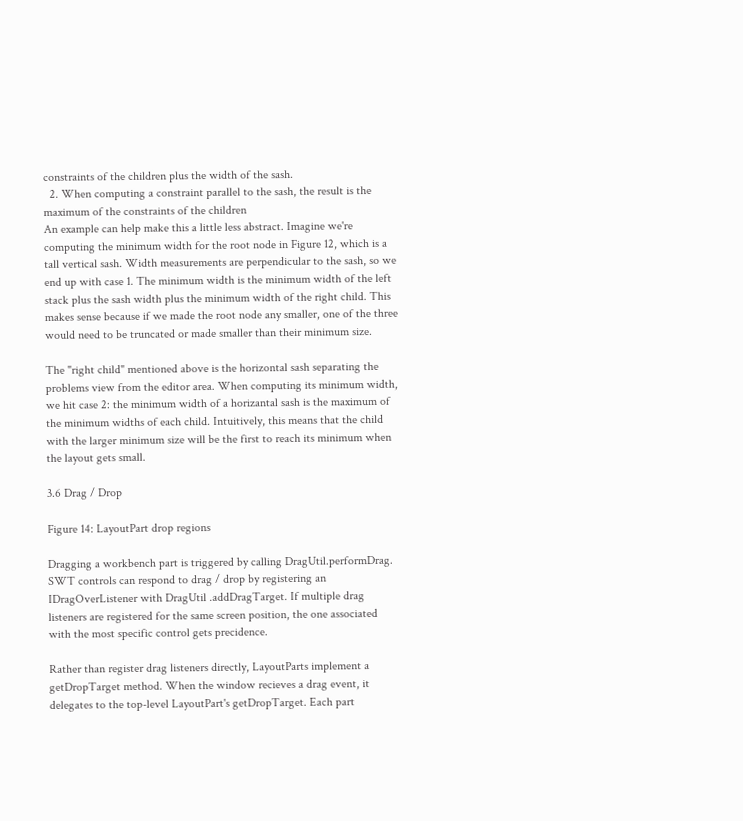constraints of the children plus the width of the sash.
  2. When computing a constraint parallel to the sash, the result is the maximum of the constraints of the children
An example can help make this a little less abstract. Imagine we're computing the minimum width for the root node in Figure 12, which is a tall vertical sash. Width measurements are perpendicular to the sash, so we end up with case 1. The minimum width is the minimum width of the left stack plus the sash width plus the minimum width of the right child. This makes sense because if we made the root node any smaller, one of the three would need to be truncated or made smaller than their minimum size.

The "right child" mentioned above is the horizontal sash separating the problems view from the editor area. When computing its minimum width, we hit case 2: the minimum width of a horizantal sash is the maximum of the minimum widths of each child. Intuitively, this means that the child with the larger minimum size will be the first to reach its minimum when the layout gets small.

3.6 Drag / Drop

Figure 14: LayoutPart drop regions

Dragging a workbench part is triggered by calling DragUtil.performDrag. SWT controls can respond to drag / drop by registering an IDragOverListener with DragUtil .addDragTarget. If multiple drag listeners are registered for the same screen position, the one associated with the most specific control gets precidence.

Rather than register drag listeners directly, LayoutParts implement a getDropTarget method. When the window recieves a drag event, it delegates to the top-level LayoutPart's getDropTarget. Each part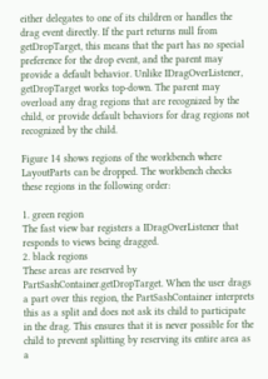either delegates to one of its children or handles the drag event directly. If the part returns null from getDropTarget, this means that the part has no special preference for the drop event, and the parent may provide a default behavior. Unlike IDragOverListener, getDropTarget works top-down. The parent may overload any drag regions that are recognized by the child, or provide default behaviors for drag regions not recognized by the child.

Figure 14 shows regions of the workbench where LayoutParts can be dropped. The workbench checks these regions in the following order:

1. green region
The fast view bar registers a IDragOverListener that responds to views being dragged.
2. black regions
These areas are reserved by PartSashContainer.getDropTarget. When the user drags a part over this region, the PartSashContainer interprets this as a split and does not ask its child to participate in the drag. This ensures that it is never possible for the child to prevent splitting by reserving its entire area as a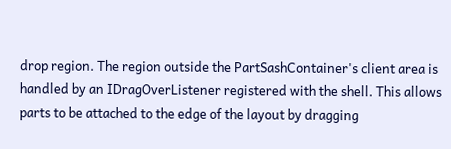drop region. The region outside the PartSashContainer's client area is handled by an IDragOverListener registered with the shell. This allows parts to be attached to the edge of the layout by dragging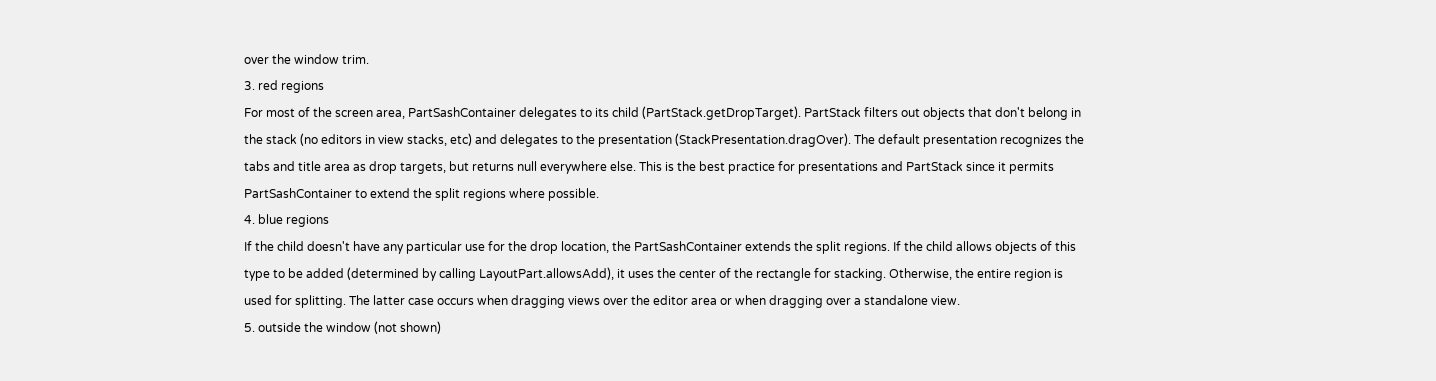over the window trim.
3. red regions
For most of the screen area, PartSashContainer delegates to its child (PartStack.getDropTarget). PartStack filters out objects that don't belong in the stack (no editors in view stacks, etc) and delegates to the presentation (StackPresentation.dragOver). The default presentation recognizes the tabs and title area as drop targets, but returns null everywhere else. This is the best practice for presentations and PartStack since it permits PartSashContainer to extend the split regions where possible.
4. blue regions
If the child doesn't have any particular use for the drop location, the PartSashContainer extends the split regions. If the child allows objects of this type to be added (determined by calling LayoutPart.allowsAdd), it uses the center of the rectangle for stacking. Otherwise, the entire region is used for splitting. The latter case occurs when dragging views over the editor area or when dragging over a standalone view.
5. outside the window (not shown)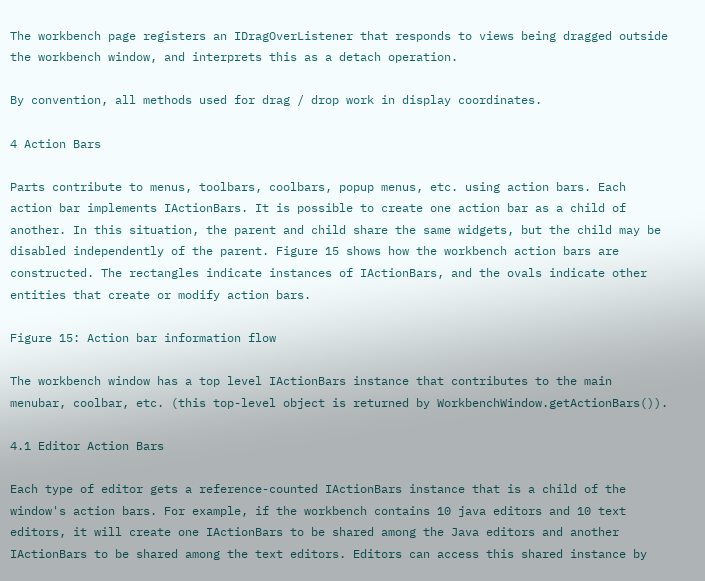The workbench page registers an IDragOverListener that responds to views being dragged outside the workbench window, and interprets this as a detach operation.

By convention, all methods used for drag / drop work in display coordinates.

4 Action Bars

Parts contribute to menus, toolbars, coolbars, popup menus, etc. using action bars. Each action bar implements IActionBars. It is possible to create one action bar as a child of another. In this situation, the parent and child share the same widgets, but the child may be disabled independently of the parent. Figure 15 shows how the workbench action bars are constructed. The rectangles indicate instances of IActionBars, and the ovals indicate other entities that create or modify action bars.

Figure 15: Action bar information flow

The workbench window has a top level IActionBars instance that contributes to the main menubar, coolbar, etc. (this top-level object is returned by WorkbenchWindow.getActionBars()).

4.1 Editor Action Bars

Each type of editor gets a reference-counted IActionBars instance that is a child of the window's action bars. For example, if the workbench contains 10 java editors and 10 text editors, it will create one IActionBars to be shared among the Java editors and another IActionBars to be shared among the text editors. Editors can access this shared instance by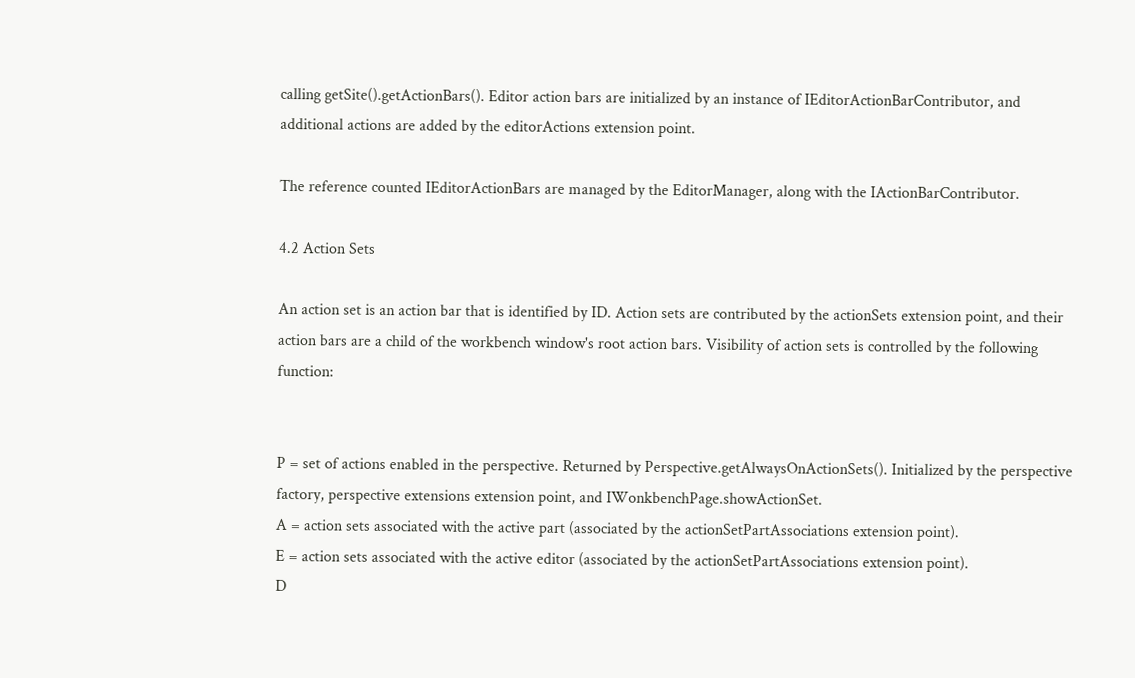calling getSite().getActionBars(). Editor action bars are initialized by an instance of IEditorActionBarContributor, and additional actions are added by the editorActions extension point.

The reference counted IEditorActionBars are managed by the EditorManager, along with the IActionBarContributor.

4.2 Action Sets

An action set is an action bar that is identified by ID. Action sets are contributed by the actionSets extension point, and their action bars are a child of the workbench window's root action bars. Visibility of action sets is controlled by the following function:


P = set of actions enabled in the perspective. Returned by Perspective.getAlwaysOnActionSets(). Initialized by the perspective factory, perspective extensions extension point, and IWonkbenchPage.showActionSet.
A = action sets associated with the active part (associated by the actionSetPartAssociations extension point).
E = action sets associated with the active editor (associated by the actionSetPartAssociations extension point).
D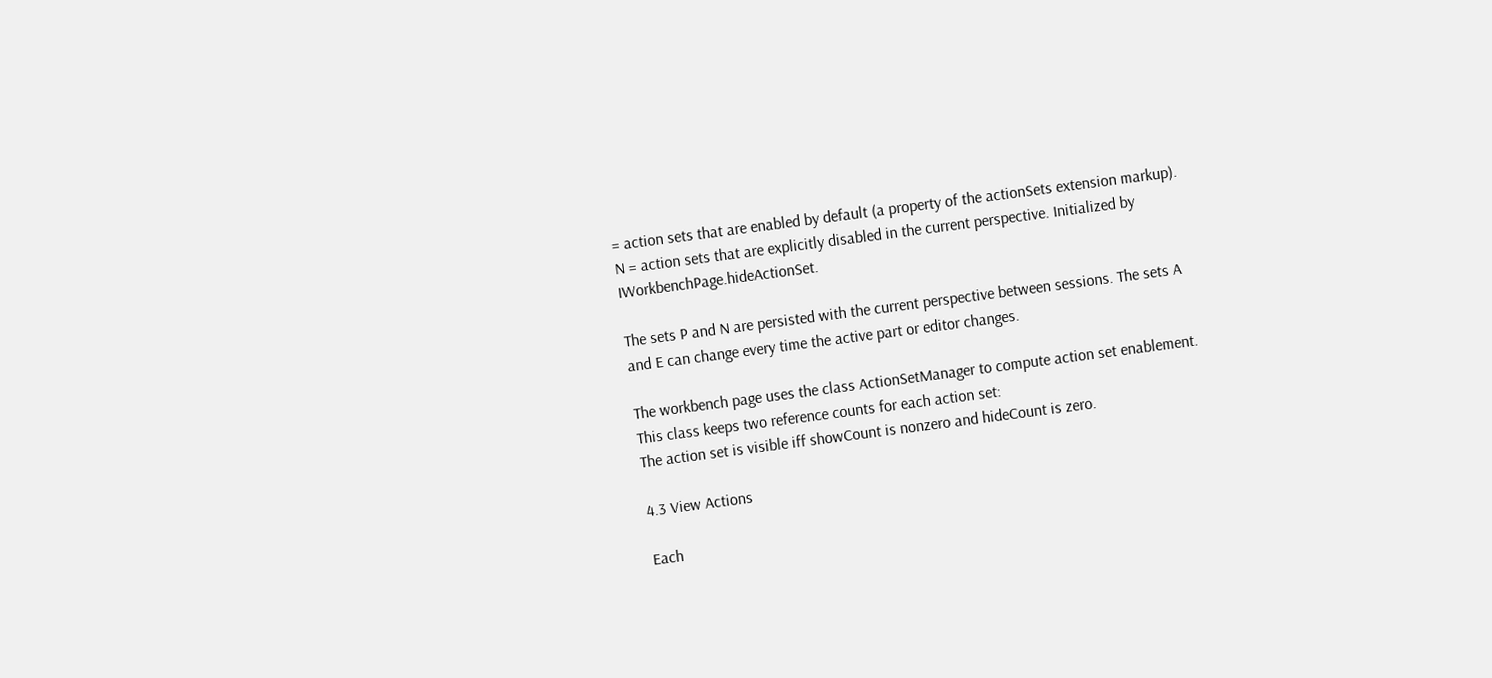= action sets that are enabled by default (a property of the actionSets extension markup).
N = action sets that are explicitly disabled in the current perspective. Initialized by IWorkbenchPage.hideActionSet.

The sets P and N are persisted with the current perspective between sessions. The sets A and E can change every time the active part or editor changes.

The workbench page uses the class ActionSetManager to compute action set enablement. This class keeps two reference counts for each action set:
The action set is visible iff showCount is nonzero and hideCount is zero.

4.3 View Actions

Each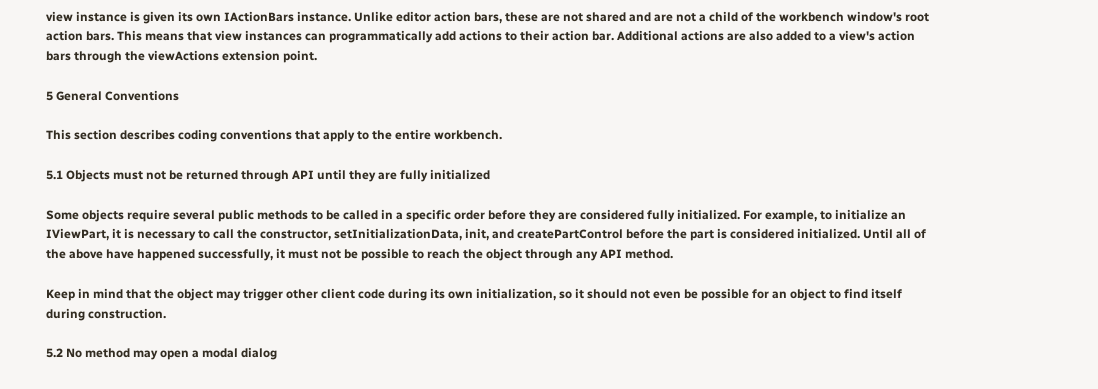view instance is given its own IActionBars instance. Unlike editor action bars, these are not shared and are not a child of the workbench window's root action bars. This means that view instances can programmatically add actions to their action bar. Additional actions are also added to a view's action bars through the viewActions extension point.

5 General Conventions

This section describes coding conventions that apply to the entire workbench.

5.1 Objects must not be returned through API until they are fully initialized

Some objects require several public methods to be called in a specific order before they are considered fully initialized. For example, to initialize an IViewPart, it is necessary to call the constructor, setInitializationData, init, and createPartControl before the part is considered initialized. Until all of the above have happened successfully, it must not be possible to reach the object through any API method.

Keep in mind that the object may trigger other client code during its own initialization, so it should not even be possible for an object to find itself during construction.

5.2 No method may open a modal dialog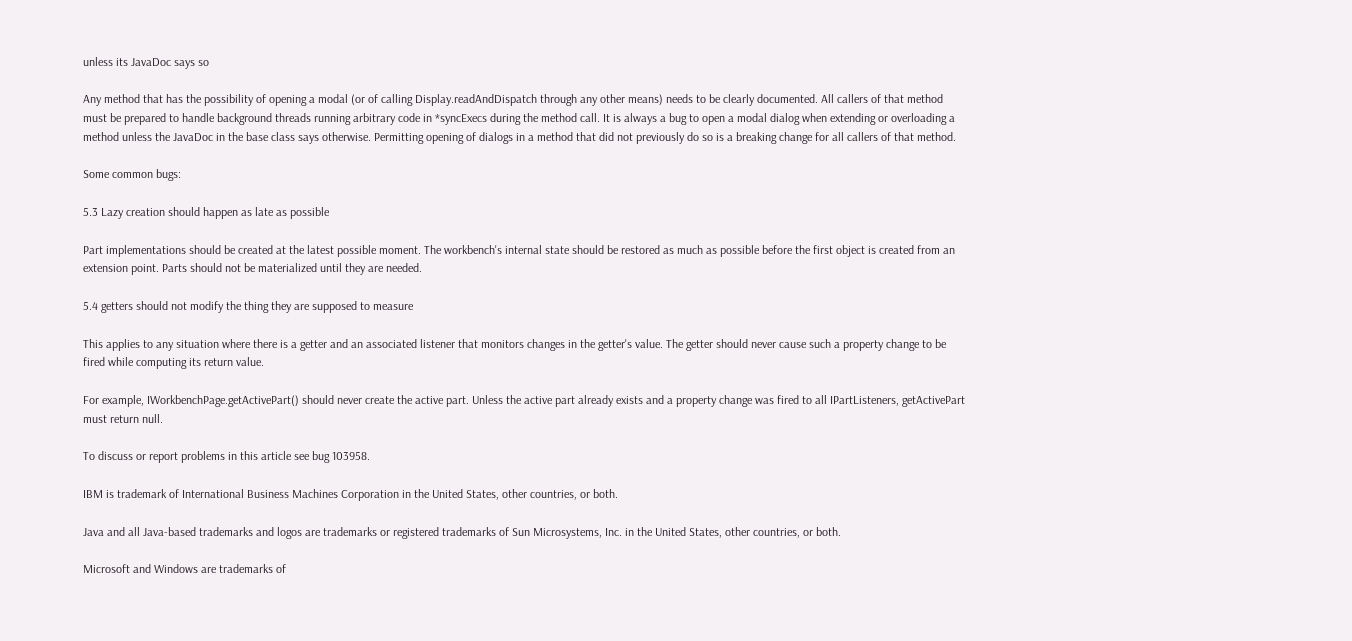unless its JavaDoc says so

Any method that has the possibility of opening a modal (or of calling Display.readAndDispatch through any other means) needs to be clearly documented. All callers of that method must be prepared to handle background threads running arbitrary code in *syncExecs during the method call. It is always a bug to open a modal dialog when extending or overloading a method unless the JavaDoc in the base class says otherwise. Permitting opening of dialogs in a method that did not previously do so is a breaking change for all callers of that method.

Some common bugs:

5.3 Lazy creation should happen as late as possible

Part implementations should be created at the latest possible moment. The workbench's internal state should be restored as much as possible before the first object is created from an extension point. Parts should not be materialized until they are needed.

5.4 getters should not modify the thing they are supposed to measure

This applies to any situation where there is a getter and an associated listener that monitors changes in the getter's value. The getter should never cause such a property change to be fired while computing its return value.

For example, IWorkbenchPage.getActivePart() should never create the active part. Unless the active part already exists and a property change was fired to all IPartListeners, getActivePart must return null.

To discuss or report problems in this article see bug 103958.

IBM is trademark of International Business Machines Corporation in the United States, other countries, or both.

Java and all Java-based trademarks and logos are trademarks or registered trademarks of Sun Microsystems, Inc. in the United States, other countries, or both.

Microsoft and Windows are trademarks of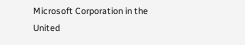Microsoft Corporation in the United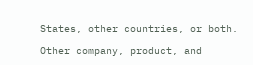States, other countries, or both.

Other company, product, and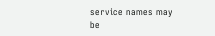service names may be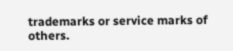trademarks or service marks of others.